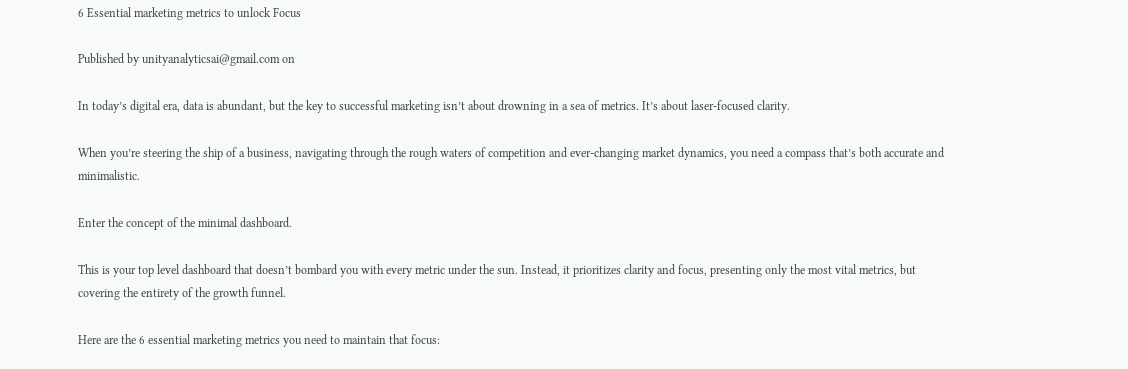6 Essential marketing metrics to unlock Focus

Published by unityanalyticsai@gmail.com on

In today’s digital era, data is abundant, but the key to successful marketing isn’t about drowning in a sea of metrics. It’s about laser-focused clarity.

When you’re steering the ship of a business, navigating through the rough waters of competition and ever-changing market dynamics, you need a compass that’s both accurate and minimalistic.

Enter the concept of the minimal dashboard.

This is your top level dashboard that doesn’t bombard you with every metric under the sun. Instead, it prioritizes clarity and focus, presenting only the most vital metrics, but covering the entirety of the growth funnel.

Here are the 6 essential marketing metrics you need to maintain that focus: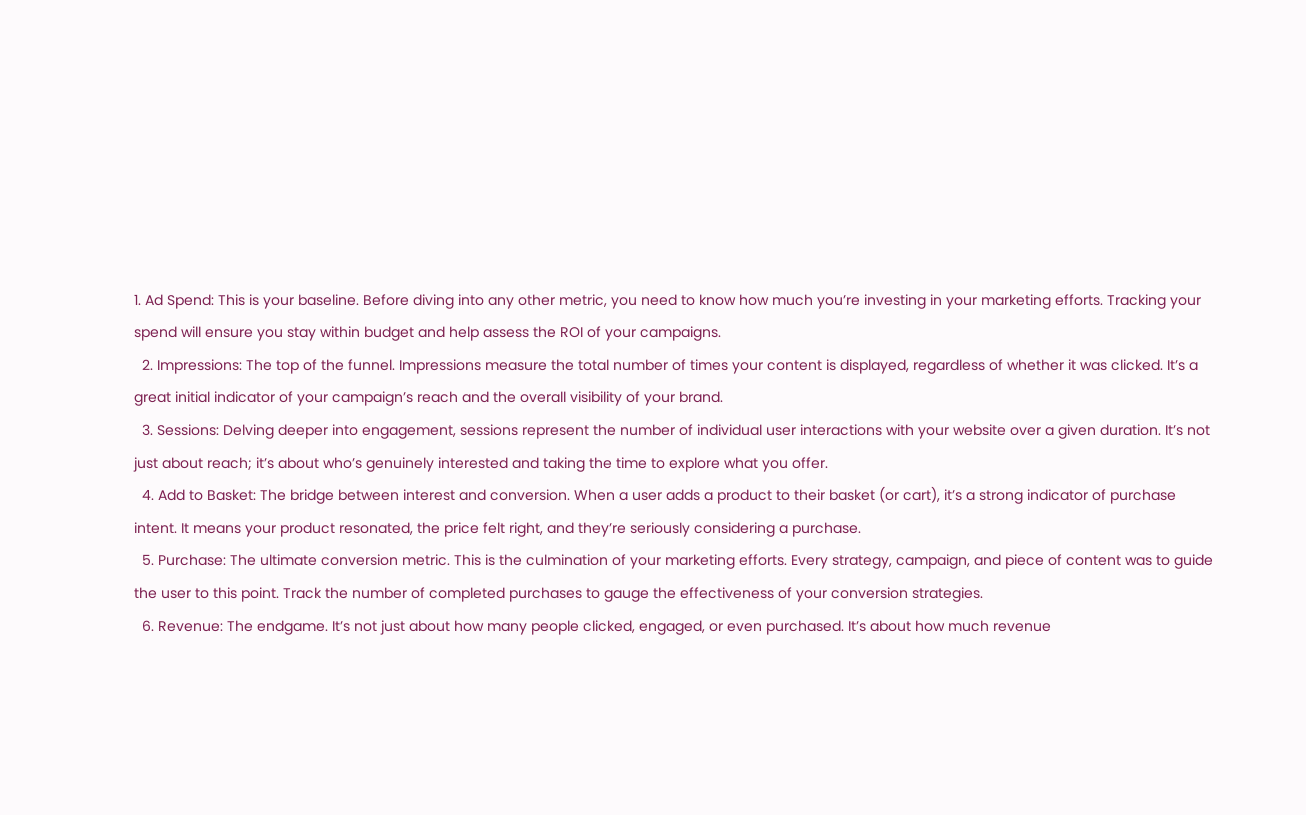1. Ad Spend: This is your baseline. Before diving into any other metric, you need to know how much you’re investing in your marketing efforts. Tracking your spend will ensure you stay within budget and help assess the ROI of your campaigns.
  2. Impressions: The top of the funnel. Impressions measure the total number of times your content is displayed, regardless of whether it was clicked. It’s a great initial indicator of your campaign’s reach and the overall visibility of your brand.
  3. Sessions: Delving deeper into engagement, sessions represent the number of individual user interactions with your website over a given duration. It’s not just about reach; it’s about who’s genuinely interested and taking the time to explore what you offer.
  4. Add to Basket: The bridge between interest and conversion. When a user adds a product to their basket (or cart), it’s a strong indicator of purchase intent. It means your product resonated, the price felt right, and they’re seriously considering a purchase.
  5. Purchase: The ultimate conversion metric. This is the culmination of your marketing efforts. Every strategy, campaign, and piece of content was to guide the user to this point. Track the number of completed purchases to gauge the effectiveness of your conversion strategies.
  6. Revenue: The endgame. It’s not just about how many people clicked, engaged, or even purchased. It’s about how much revenue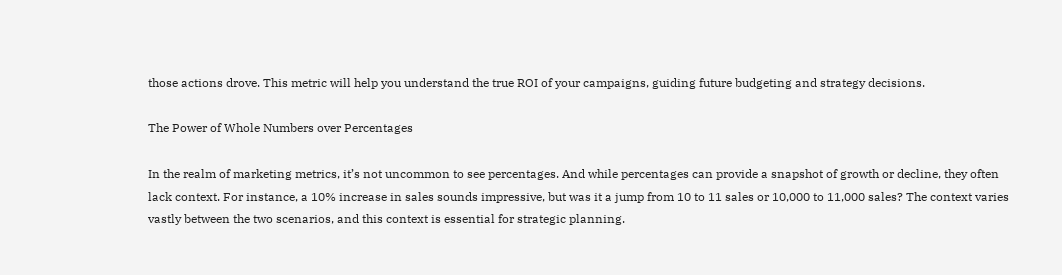those actions drove. This metric will help you understand the true ROI of your campaigns, guiding future budgeting and strategy decisions.

The Power of Whole Numbers over Percentages

In the realm of marketing metrics, it’s not uncommon to see percentages. And while percentages can provide a snapshot of growth or decline, they often lack context. For instance, a 10% increase in sales sounds impressive, but was it a jump from 10 to 11 sales or 10,000 to 11,000 sales? The context varies vastly between the two scenarios, and this context is essential for strategic planning.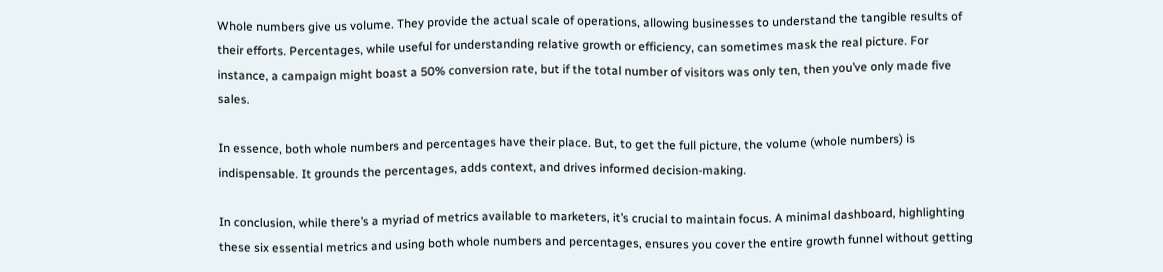Whole numbers give us volume. They provide the actual scale of operations, allowing businesses to understand the tangible results of their efforts. Percentages, while useful for understanding relative growth or efficiency, can sometimes mask the real picture. For instance, a campaign might boast a 50% conversion rate, but if the total number of visitors was only ten, then you’ve only made five sales.

In essence, both whole numbers and percentages have their place. But, to get the full picture, the volume (whole numbers) is indispensable. It grounds the percentages, adds context, and drives informed decision-making.

In conclusion, while there’s a myriad of metrics available to marketers, it’s crucial to maintain focus. A minimal dashboard, highlighting these six essential metrics and using both whole numbers and percentages, ensures you cover the entire growth funnel without getting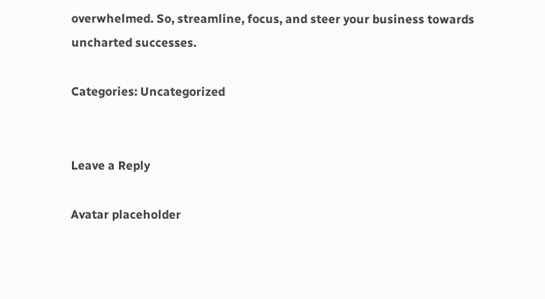overwhelmed. So, streamline, focus, and steer your business towards uncharted successes.

Categories: Uncategorized


Leave a Reply

Avatar placeholder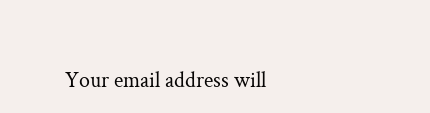Your email address will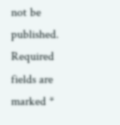not be published. Required fields are marked *